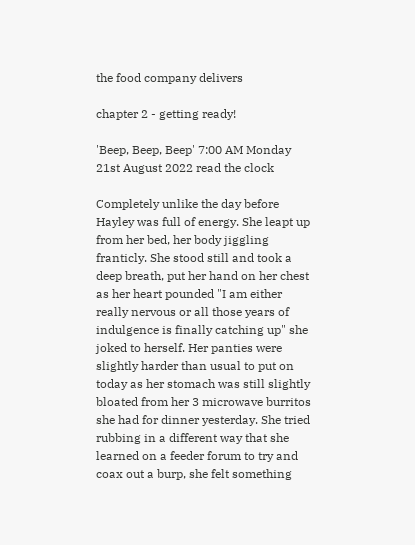the food company delivers

chapter 2 - getting ready!

'Beep, Beep, Beep' 7:00 AM Monday 21st August 2022 read the clock

Completely unlike the day before Hayley was full of energy. She leapt up from her bed, her body jiggling franticly. She stood still and took a deep breath, put her hand on her chest as her heart pounded "I am either really nervous or all those years of indulgence is finally catching up" she joked to herself. Her panties were slightly harder than usual to put on today as her stomach was still slightly bloated from her 3 microwave burritos she had for dinner yesterday. She tried rubbing in a different way that she learned on a feeder forum to try and coax out a burp, she felt something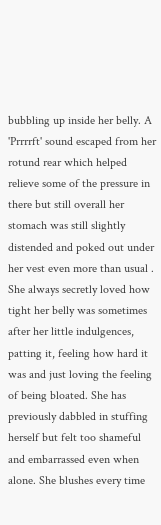bubbling up inside her belly. A 'Prrrrft' sound escaped from her rotund rear which helped relieve some of the pressure in there but still overall her stomach was still slightly distended and poked out under her vest even more than usual . She always secretly loved how tight her belly was sometimes after her little indulgences, patting it, feeling how hard it was and just loving the feeling of being bloated. She has previously dabbled in stuffing herself but felt too shameful and embarrassed even when alone. She blushes every time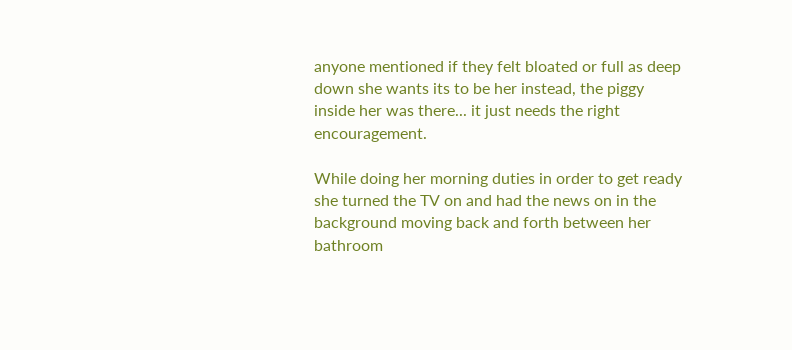anyone mentioned if they felt bloated or full as deep down she wants its to be her instead, the piggy inside her was there... it just needs the right encouragement.

While doing her morning duties in order to get ready she turned the TV on and had the news on in the background moving back and forth between her bathroom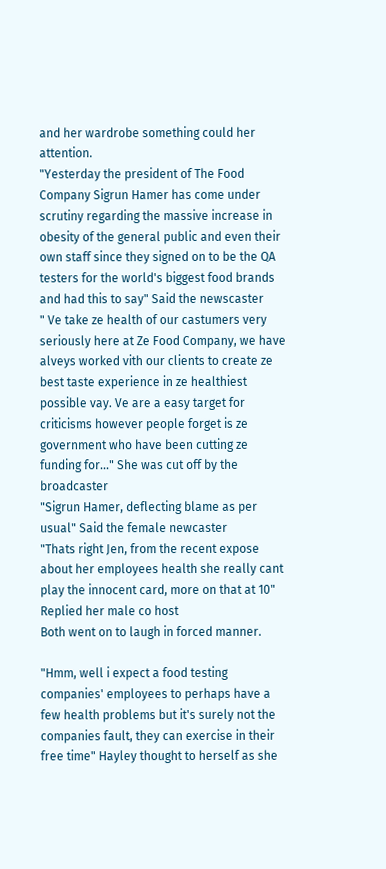and her wardrobe something could her attention.
"Yesterday the president of The Food Company Sigrun Hamer has come under scrutiny regarding the massive increase in obesity of the general public and even their own staff since they signed on to be the QA testers for the world's biggest food brands and had this to say" Said the newscaster
" Ve take ze health of our castumers very seriously here at Ze Food Company, we have alveys worked vith our clients to create ze best taste experience in ze healthiest possible vay. Ve are a easy target for criticisms however people forget is ze government who have been cutting ze funding for..." She was cut off by the broadcaster
"Sigrun Hamer, deflecting blame as per usual" Said the female newcaster
"Thats right Jen, from the recent expose about her employees health she really cant play the innocent card, more on that at 10" Replied her male co host
Both went on to laugh in forced manner.

"Hmm, well i expect a food testing companies' employees to perhaps have a few health problems but it's surely not the companies fault, they can exercise in their free time" Hayley thought to herself as she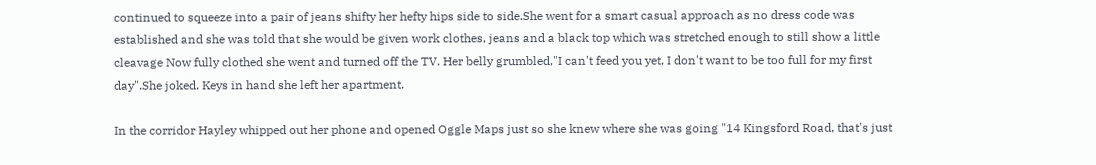continued to squeeze into a pair of jeans shifty her hefty hips side to side.She went for a smart casual approach as no dress code was established and she was told that she would be given work clothes, jeans and a black top which was stretched enough to still show a little cleavage Now fully clothed she went and turned off the TV. Her belly grumbled,"I can't feed you yet, I don't want to be too full for my first day".She joked. Keys in hand she left her apartment.

In the corridor Hayley whipped out her phone and opened Oggle Maps just so she knew where she was going "14 Kingsford Road, that's just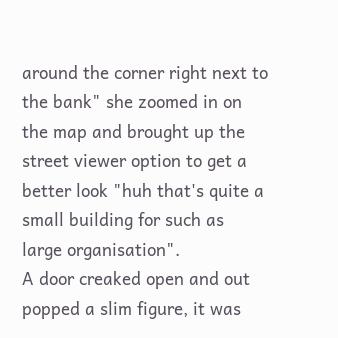around the corner right next to the bank" she zoomed in on the map and brought up the street viewer option to get a better look "huh that's quite a small building for such as large organisation".
A door creaked open and out popped a slim figure, it was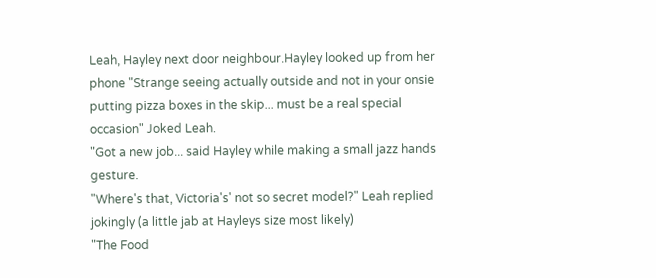Leah, Hayley next door neighbour.Hayley looked up from her phone "Strange seeing actually outside and not in your onsie putting pizza boxes in the skip... must be a real special occasion" Joked Leah.
"Got a new job... said Hayley while making a small jazz hands gesture.
"Where's that, Victoria's' not so secret model?" Leah replied jokingly (a little jab at Hayleys size most likely)
"The Food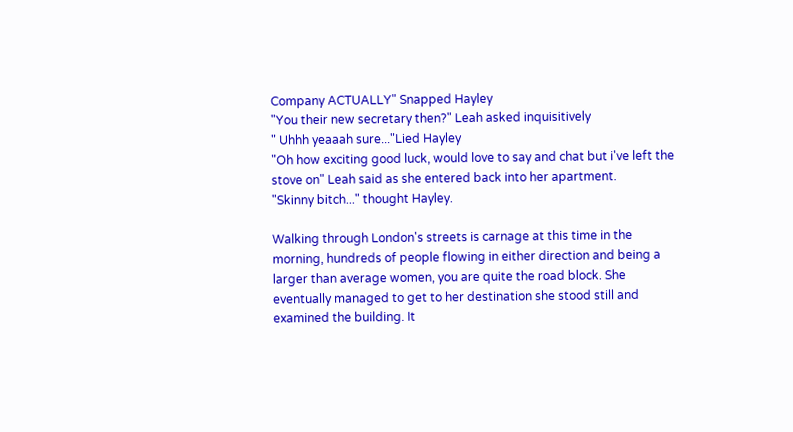Company ACTUALLY" Snapped Hayley
"You their new secretary then?" Leah asked inquisitively
" Uhhh yeaaah sure..."Lied Hayley
"Oh how exciting good luck, would love to say and chat but i've left the stove on" Leah said as she entered back into her apartment.
"Skinny bitch..." thought Hayley.

Walking through London's streets is carnage at this time in the morning, hundreds of people flowing in either direction and being a larger than average women, you are quite the road block. She eventually managed to get to her destination she stood still and examined the building. It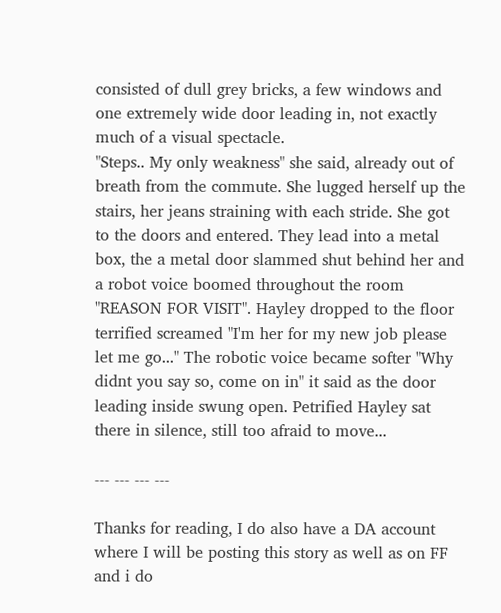consisted of dull grey bricks, a few windows and one extremely wide door leading in, not exactly much of a visual spectacle.
"Steps.. My only weakness" she said, already out of breath from the commute. She lugged herself up the stairs, her jeans straining with each stride. She got to the doors and entered. They lead into a metal box, the a metal door slammed shut behind her and a robot voice boomed throughout the room "REASON FOR VISIT". Hayley dropped to the floor terrified screamed "I'm her for my new job please let me go..." The robotic voice became softer "Why didnt you say so, come on in" it said as the door leading inside swung open. Petrified Hayley sat there in silence, still too afraid to move...

--- --- --- ---

Thanks for reading, I do also have a DA account where I will be posting this story as well as on FF and i do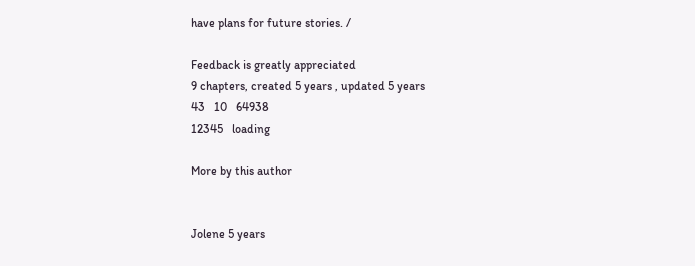have plans for future stories. /

Feedback is greatly appreciated
9 chapters, created 5 years , updated 5 years
43   10   64938
12345   loading

More by this author


Jolene 5 years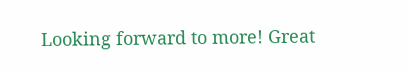Looking forward to more! Great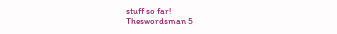stuff so far!
Theswordsman 5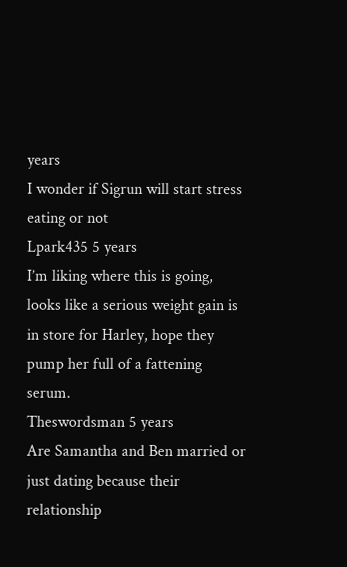years
I wonder if Sigrun will start stress eating or not
Lpark435 5 years
I’m liking where this is going, looks like a serious weight gain is in store for Harley, hope they pump her full of a fattening serum.
Theswordsman 5 years
Are Samantha and Ben married or just dating because their relationship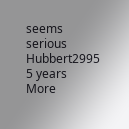seems serious
Hubbert2995 5 years
More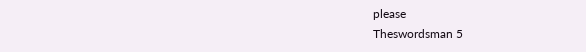please
Theswordsman 5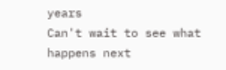years
Can't wait to see what happens next